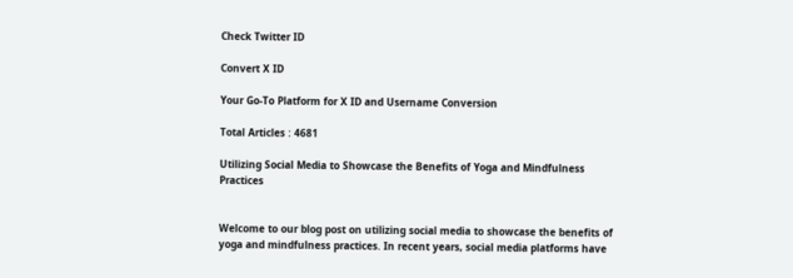Check Twitter ID

Convert X ID

Your Go-To Platform for X ID and Username Conversion

Total Articles : 4681

Utilizing Social Media to Showcase the Benefits of Yoga and Mindfulness Practices


Welcome to our blog post on utilizing social media to showcase the benefits of yoga and mindfulness practices. In recent years, social media platforms have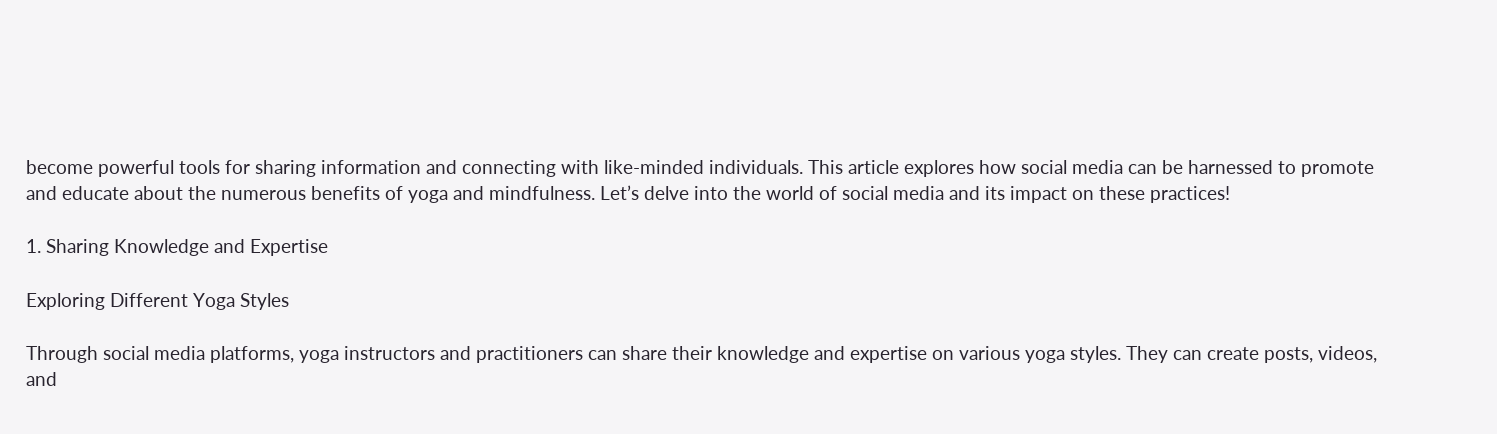become powerful tools for sharing information and connecting with like-minded individuals. This article explores how social media can be harnessed to promote and educate about the numerous benefits of yoga and mindfulness. Let’s delve into the world of social media and its impact on these practices!

1. Sharing Knowledge and Expertise

Exploring Different Yoga Styles

Through social media platforms, yoga instructors and practitioners can share their knowledge and expertise on various yoga styles. They can create posts, videos, and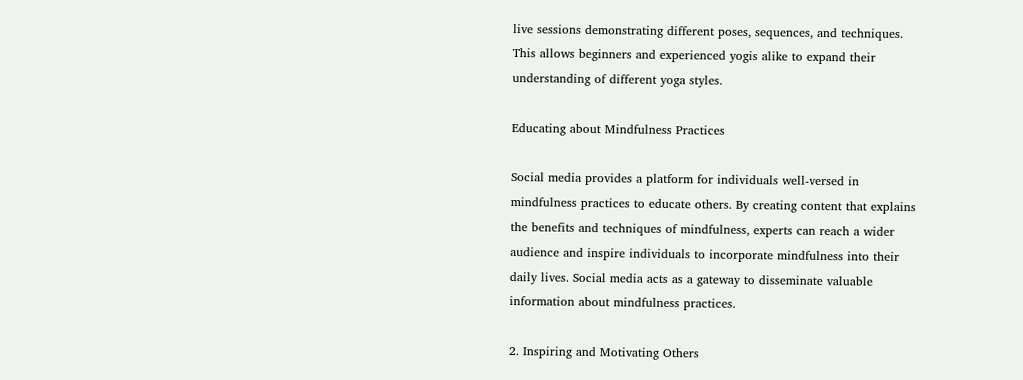live sessions demonstrating different poses, sequences, and techniques. This allows beginners and experienced yogis alike to expand their understanding of different yoga styles.

Educating about Mindfulness Practices

Social media provides a platform for individuals well-versed in mindfulness practices to educate others. By creating content that explains the benefits and techniques of mindfulness, experts can reach a wider audience and inspire individuals to incorporate mindfulness into their daily lives. Social media acts as a gateway to disseminate valuable information about mindfulness practices.

2. Inspiring and Motivating Others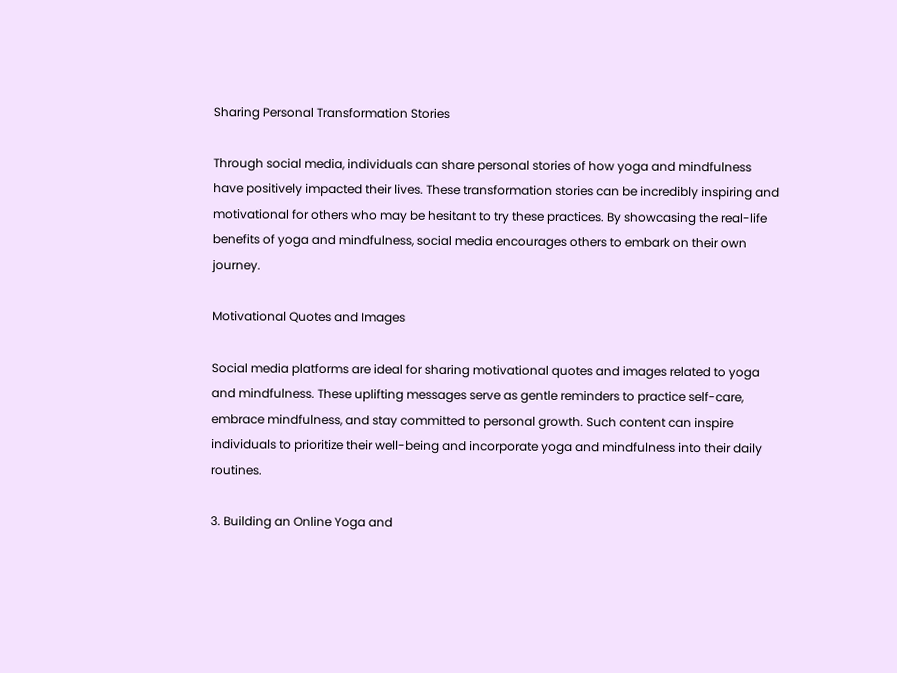Sharing Personal Transformation Stories

Through social media, individuals can share personal stories of how yoga and mindfulness have positively impacted their lives. These transformation stories can be incredibly inspiring and motivational for others who may be hesitant to try these practices. By showcasing the real-life benefits of yoga and mindfulness, social media encourages others to embark on their own journey.

Motivational Quotes and Images

Social media platforms are ideal for sharing motivational quotes and images related to yoga and mindfulness. These uplifting messages serve as gentle reminders to practice self-care, embrace mindfulness, and stay committed to personal growth. Such content can inspire individuals to prioritize their well-being and incorporate yoga and mindfulness into their daily routines.

3. Building an Online Yoga and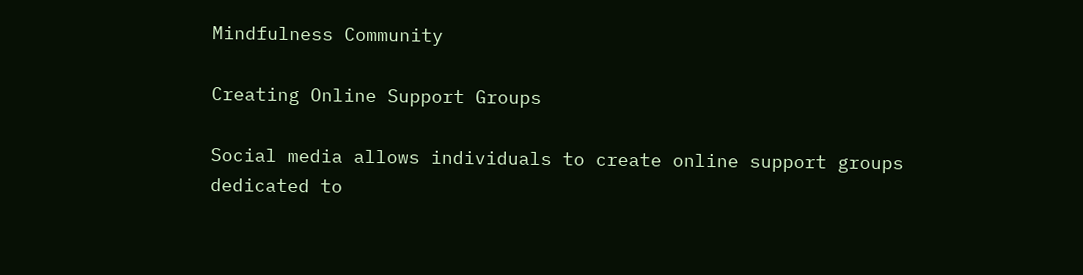Mindfulness Community

Creating Online Support Groups

Social media allows individuals to create online support groups dedicated to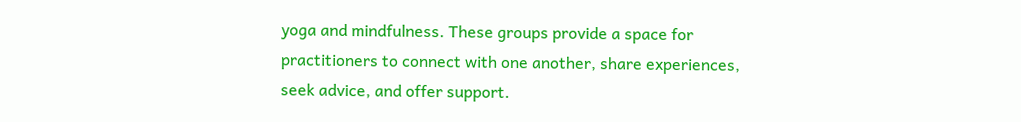yoga and mindfulness. These groups provide a space for practitioners to connect with one another, share experiences, seek advice, and offer support.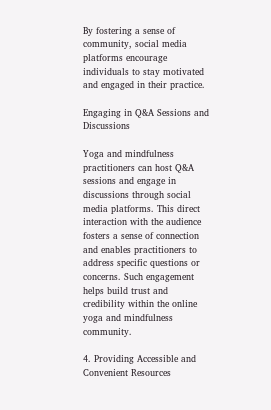By fostering a sense of community, social media platforms encourage individuals to stay motivated and engaged in their practice.

Engaging in Q&A Sessions and Discussions

Yoga and mindfulness practitioners can host Q&A sessions and engage in discussions through social media platforms. This direct interaction with the audience fosters a sense of connection and enables practitioners to address specific questions or concerns. Such engagement helps build trust and credibility within the online yoga and mindfulness community.

4. Providing Accessible and Convenient Resources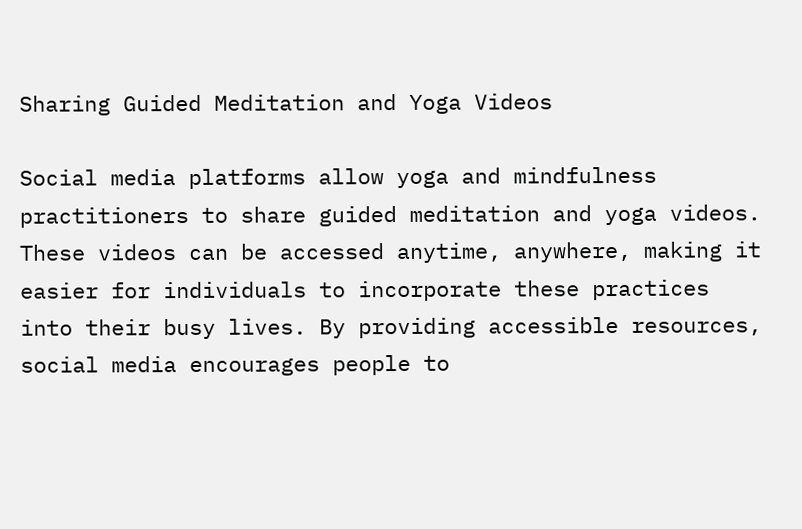Sharing Guided Meditation and Yoga Videos

Social media platforms allow yoga and mindfulness practitioners to share guided meditation and yoga videos. These videos can be accessed anytime, anywhere, making it easier for individuals to incorporate these practices into their busy lives. By providing accessible resources, social media encourages people to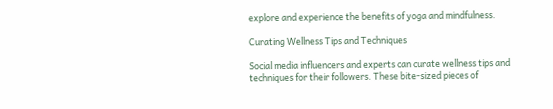explore and experience the benefits of yoga and mindfulness.

Curating Wellness Tips and Techniques

Social media influencers and experts can curate wellness tips and techniques for their followers. These bite-sized pieces of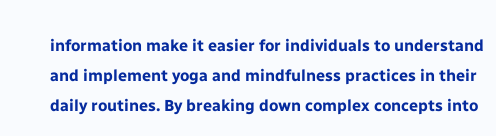information make it easier for individuals to understand and implement yoga and mindfulness practices in their daily routines. By breaking down complex concepts into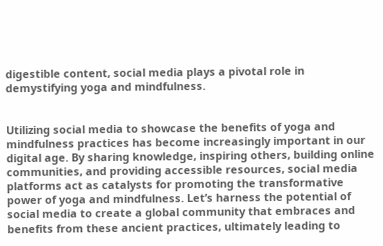digestible content, social media plays a pivotal role in demystifying yoga and mindfulness.


Utilizing social media to showcase the benefits of yoga and mindfulness practices has become increasingly important in our digital age. By sharing knowledge, inspiring others, building online communities, and providing accessible resources, social media platforms act as catalysts for promoting the transformative power of yoga and mindfulness. Let’s harness the potential of social media to create a global community that embraces and benefits from these ancient practices, ultimately leading to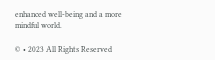enhanced well-being and a more mindful world.

© • 2023 All Rights Reserved